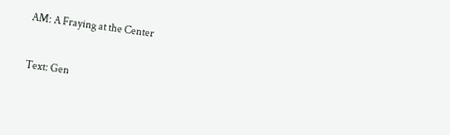AM: A Fraying at the Center


Text: Gen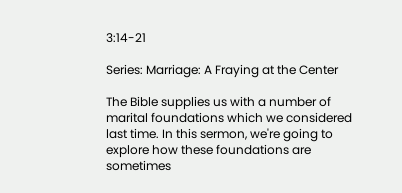3:14-21

Series: Marriage: A Fraying at the Center

The Bible supplies us with a number of marital foundations which we considered last time. In this sermon, we're going to explore how these foundations are sometimes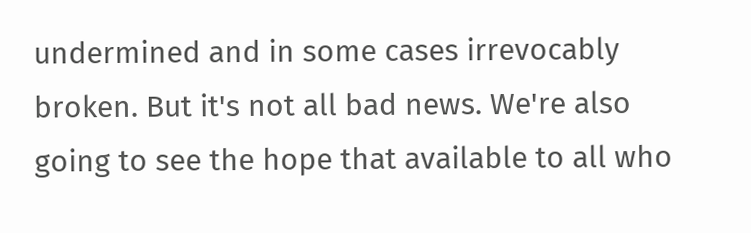undermined and in some cases irrevocably broken. But it's not all bad news. We're also going to see the hope that available to all who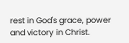rest in God's grace, power and victory in Christ.